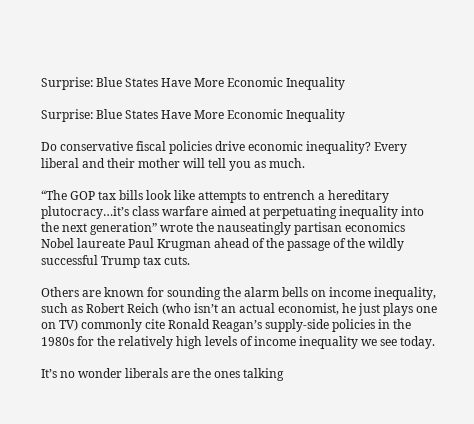Surprise: Blue States Have More Economic Inequality

Surprise: Blue States Have More Economic Inequality

Do conservative fiscal policies drive economic inequality? Every liberal and their mother will tell you as much.

“The GOP tax bills look like attempts to entrench a hereditary plutocracy…it’s class warfare aimed at perpetuating inequality into the next generation” wrote the nauseatingly partisan economics Nobel laureate Paul Krugman ahead of the passage of the wildly successful Trump tax cuts.

Others are known for sounding the alarm bells on income inequality, such as Robert Reich (who isn’t an actual economist, he just plays one on TV) commonly cite Ronald Reagan’s supply-side policies in the 1980s for the relatively high levels of income inequality we see today.

It’s no wonder liberals are the ones talking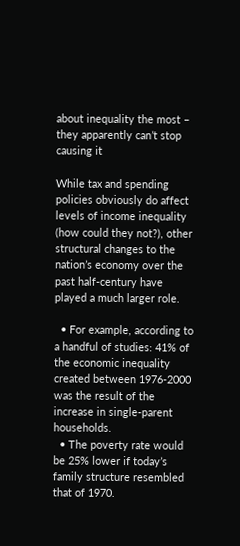about inequality the most – they apparently can’t stop causing it

While tax and spending policies obviously do affect levels of income inequality (how could they not?), other structural changes to the nation’s economy over the past half-century have played a much larger role.

  • For example, according to a handful of studies: 41% of the economic inequality created between 1976-2000 was the result of the increase in single-parent households.
  • The poverty rate would be 25% lower if today’s family structure resembled that of 1970.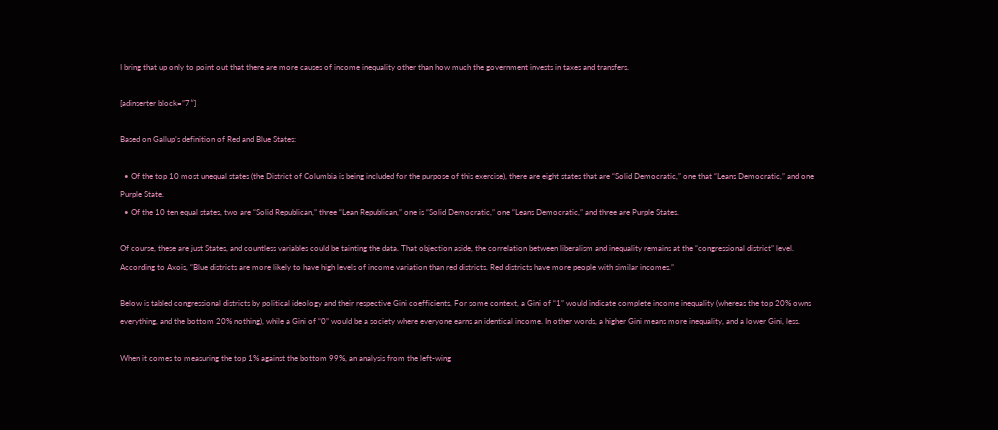I bring that up only to point out that there are more causes of income inequality other than how much the government invests in taxes and transfers.

[adinserter block=”7″]

Based on Gallup’s definition of Red and Blue States:

  • Of the top 10 most unequal states (the District of Columbia is being included for the purpose of this exercise), there are eight states that are “Solid Democratic,” one that “Leans Democratic,” and one Purple State.
  • Of the 10 ten equal states, two are “Solid Republican,” three “Lean Republican,” one is “Solid Democratic,” one “Leans Democratic,” and three are Purple States.

Of course, these are just States, and countless variables could be tainting the data. That objection aside, the correlation between liberalism and inequality remains at the “congressional district” level. According to Axois, “Blue districts are more likely to have high levels of income variation than red districts. Red districts have more people with similar incomes.”

Below is tabled congressional districts by political ideology and their respective Gini coefficients. For some context, a Gini of “1” would indicate complete income inequality (whereas the top 20% owns everything, and the bottom 20% nothing), while a Gini of “0” would be a society where everyone earns an identical income. In other words, a higher Gini means more inequality, and a lower Gini, less.

When it comes to measuring the top 1% against the bottom 99%, an analysis from the left-wing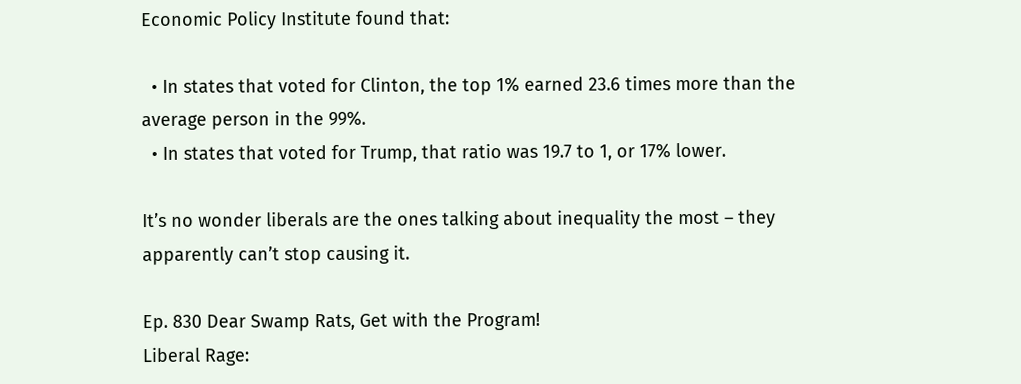Economic Policy Institute found that:

  • In states that voted for Clinton, the top 1% earned 23.6 times more than the average person in the 99%.
  • In states that voted for Trump, that ratio was 19.7 to 1, or 17% lower.

It’s no wonder liberals are the ones talking about inequality the most – they apparently can’t stop causing it.

Ep. 830 Dear Swamp Rats, Get with the Program!
Liberal Rage: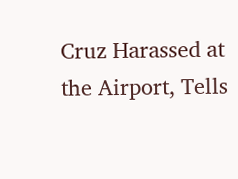Cruz Harassed at the Airport, Tells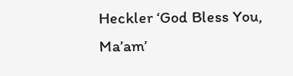Heckler ‘God Bless You, Ma’am’